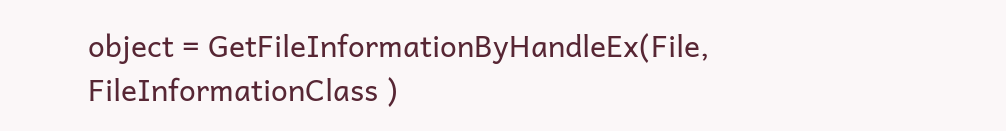object = GetFileInformationByHandleEx(File, FileInformationClass )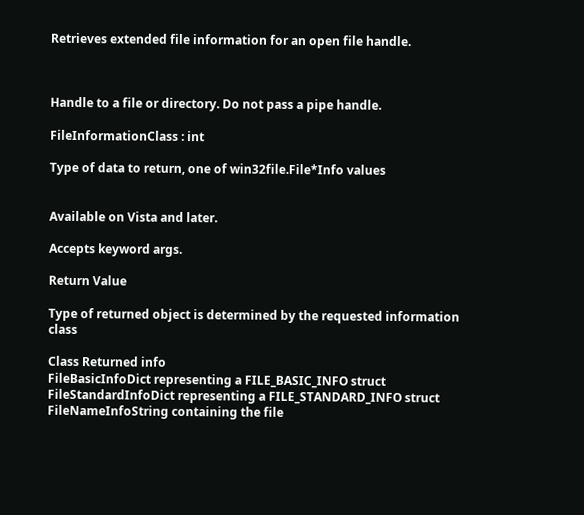Retrieves extended file information for an open file handle.



Handle to a file or directory. Do not pass a pipe handle.

FileInformationClass : int

Type of data to return, one of win32file.File*Info values


Available on Vista and later.

Accepts keyword args.

Return Value

Type of returned object is determined by the requested information class

Class Returned info
FileBasicInfoDict representing a FILE_BASIC_INFO struct
FileStandardInfoDict representing a FILE_STANDARD_INFO struct
FileNameInfoString containing the file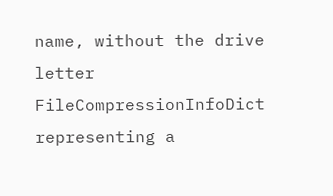name, without the drive letter
FileCompressionInfoDict representing a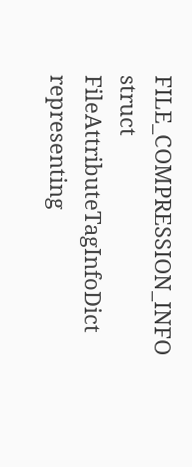FILE_COMPRESSION_INFO struct
FileAttributeTagInfoDict representing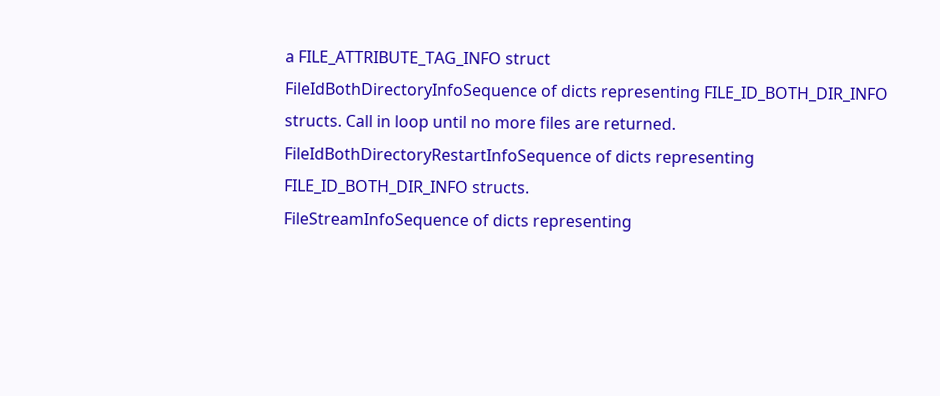a FILE_ATTRIBUTE_TAG_INFO struct
FileIdBothDirectoryInfoSequence of dicts representing FILE_ID_BOTH_DIR_INFO structs. Call in loop until no more files are returned.
FileIdBothDirectoryRestartInfoSequence of dicts representing FILE_ID_BOTH_DIR_INFO structs.
FileStreamInfoSequence of dicts representing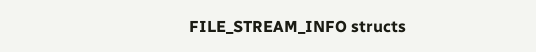FILE_STREAM_INFO structs